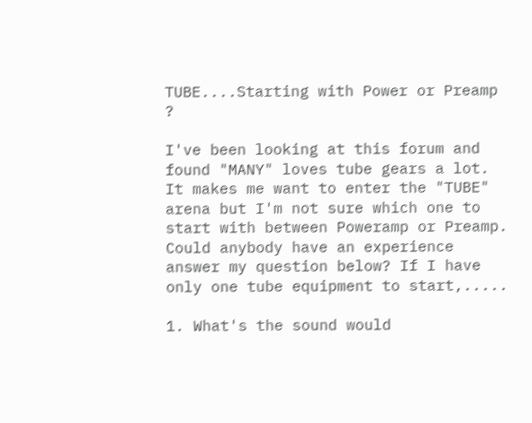TUBE....Starting with Power or Preamp ?

I've been looking at this forum and found "MANY" loves tube gears a lot. It makes me want to enter the "TUBE" arena but I'm not sure which one to start with between Poweramp or Preamp. Could anybody have an experience answer my question below? If I have only one tube equipment to start,.....

1. What's the sound would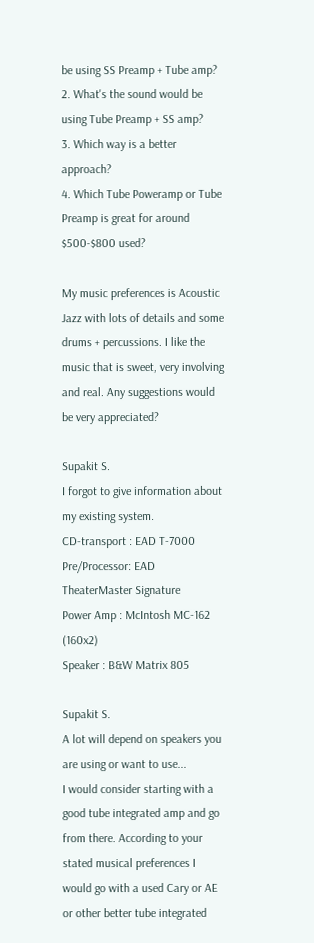be using SS Preamp + Tube amp?
2. What's the sound would be using Tube Preamp + SS amp?
3. Which way is a better approach?
4. Which Tube Poweramp or Tube Preamp is great for around $500-$800 used?

My music preferences is Acoustic Jazz with lots of details and some drums + percussions. I like the music that is sweet, very involving and real. Any suggestions would be very appreciated?

Supakit S.
I forgot to give information about my existing system.
CD-transport : EAD T-7000
Pre/Processor: EAD TheaterMaster Signature
Power Amp : McIntosh MC-162 (160x2)
Speaker : B&W Matrix 805

Supakit S.
A lot will depend on speakers you are using or want to use...
I would consider starting with a good tube integrated amp and go from there. According to your stated musical preferences I would go with a used Cary or AE or other better tube integrated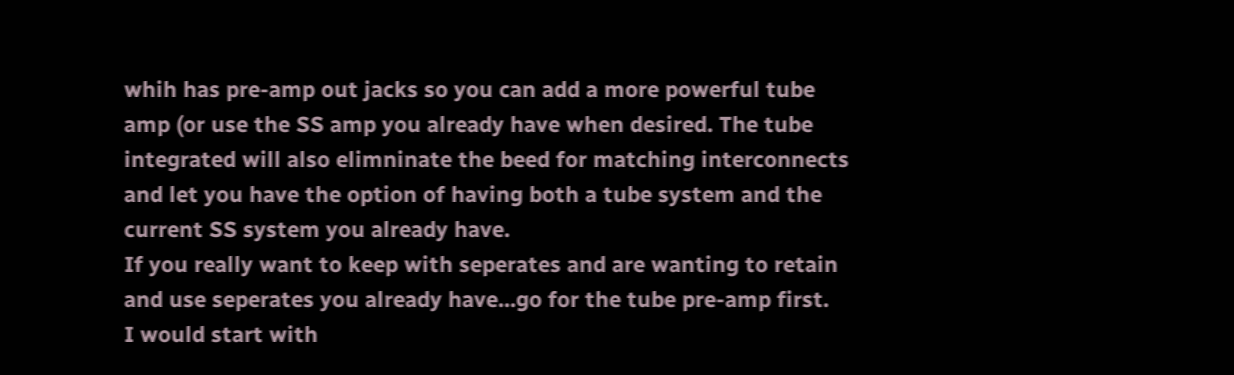whih has pre-amp out jacks so you can add a more powerful tube amp (or use the SS amp you already have when desired. The tube integrated will also elimninate the beed for matching interconnects and let you have the option of having both a tube system and the current SS system you already have.
If you really want to keep with seperates and are wanting to retain and use seperates you already have...go for the tube pre-amp first.
I would start with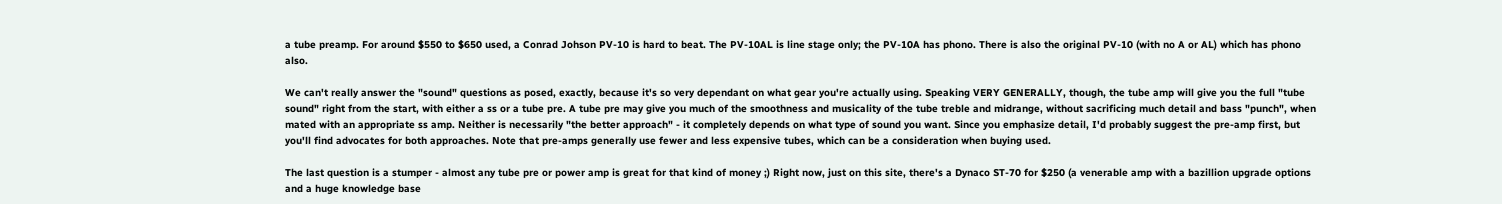a tube preamp. For around $550 to $650 used, a Conrad Johson PV-10 is hard to beat. The PV-10AL is line stage only; the PV-10A has phono. There is also the original PV-10 (with no A or AL) which has phono also.

We can't really answer the "sound" questions as posed, exactly, because it's so very dependant on what gear you're actually using. Speaking VERY GENERALLY, though, the tube amp will give you the full "tube sound" right from the start, with either a ss or a tube pre. A tube pre may give you much of the smoothness and musicality of the tube treble and midrange, without sacrificing much detail and bass "punch", when mated with an appropriate ss amp. Neither is necessarily "the better approach" - it completely depends on what type of sound you want. Since you emphasize detail, I'd probably suggest the pre-amp first, but you'll find advocates for both approaches. Note that pre-amps generally use fewer and less expensive tubes, which can be a consideration when buying used.

The last question is a stumper - almost any tube pre or power amp is great for that kind of money ;) Right now, just on this site, there's a Dynaco ST-70 for $250 (a venerable amp with a bazillion upgrade options and a huge knowledge base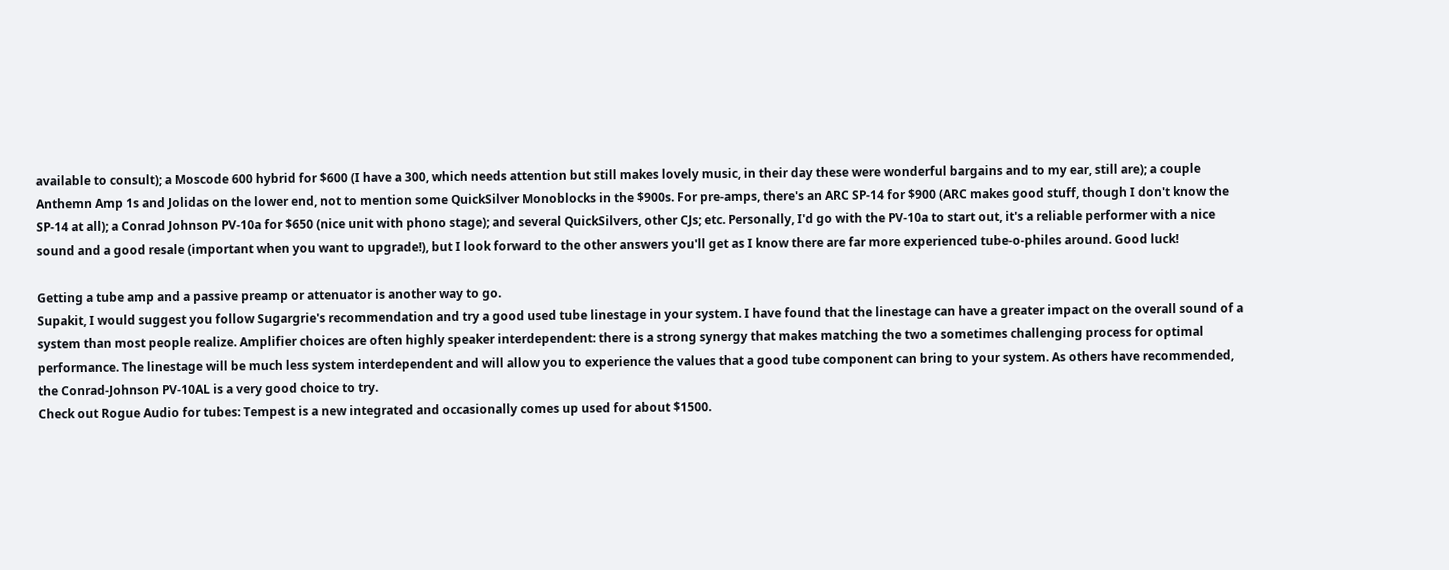available to consult); a Moscode 600 hybrid for $600 (I have a 300, which needs attention but still makes lovely music, in their day these were wonderful bargains and to my ear, still are); a couple Anthemn Amp 1s and Jolidas on the lower end, not to mention some QuickSilver Monoblocks in the $900s. For pre-amps, there's an ARC SP-14 for $900 (ARC makes good stuff, though I don't know the SP-14 at all); a Conrad Johnson PV-10a for $650 (nice unit with phono stage); and several QuickSilvers, other CJs; etc. Personally, I'd go with the PV-10a to start out, it's a reliable performer with a nice sound and a good resale (important when you want to upgrade!), but I look forward to the other answers you'll get as I know there are far more experienced tube-o-philes around. Good luck!

Getting a tube amp and a passive preamp or attenuator is another way to go.
Supakit, I would suggest you follow Sugargrie's recommendation and try a good used tube linestage in your system. I have found that the linestage can have a greater impact on the overall sound of a system than most people realize. Amplifier choices are often highly speaker interdependent: there is a strong synergy that makes matching the two a sometimes challenging process for optimal performance. The linestage will be much less system interdependent and will allow you to experience the values that a good tube component can bring to your system. As others have recommended, the Conrad-Johnson PV-10AL is a very good choice to try.
Check out Rogue Audio for tubes: Tempest is a new integrated and occasionally comes up used for about $1500.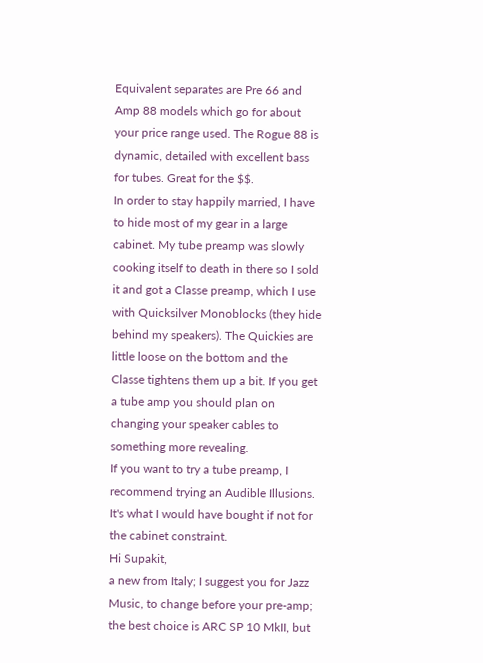Equivalent separates are Pre 66 and Amp 88 models which go for about your price range used. The Rogue 88 is dynamic, detailed with excellent bass for tubes. Great for the $$.
In order to stay happily married, I have to hide most of my gear in a large cabinet. My tube preamp was slowly cooking itself to death in there so I sold it and got a Classe preamp, which I use with Quicksilver Monoblocks (they hide behind my speakers). The Quickies are little loose on the bottom and the Classe tightens them up a bit. If you get a tube amp you should plan on changing your speaker cables to something more revealing.
If you want to try a tube preamp, I recommend trying an Audible Illusions. It's what I would have bought if not for the cabinet constraint.
Hi Supakit,
a new from Italy; I suggest you for Jazz Music, to change before your pre-amp; the best choice is ARC SP 10 MkII, but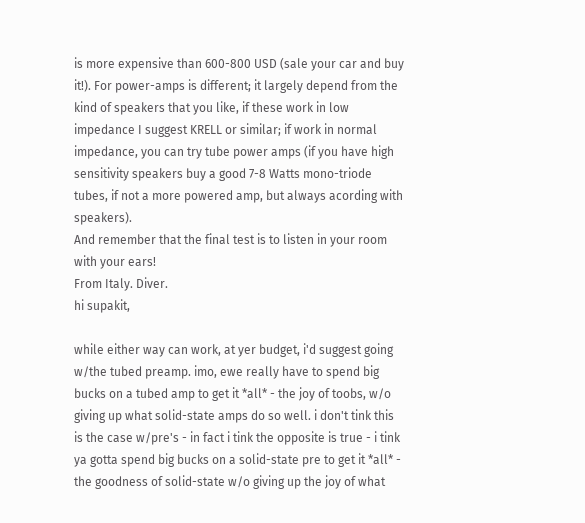is more expensive than 600-800 USD (sale your car and buy it!). For power-amps is different; it largely depend from the kind of speakers that you like, if these work in low impedance I suggest KRELL or similar; if work in normal impedance, you can try tube power amps (if you have high sensitivity speakers buy a good 7-8 Watts mono-triode tubes, if not a more powered amp, but always acording with speakers).
And remember that the final test is to listen in your room with your ears!
From Italy. Diver.
hi supakit,

while either way can work, at yer budget, i'd suggest going w/the tubed preamp. imo, ewe really have to spend big bucks on a tubed amp to get it *all* - the joy of toobs, w/o giving up what solid-state amps do so well. i don't tink this is the case w/pre's - in fact i tink the opposite is true - i tink ya gotta spend big bucks on a solid-state pre to get it *all* - the goodness of solid-state w/o giving up the joy of what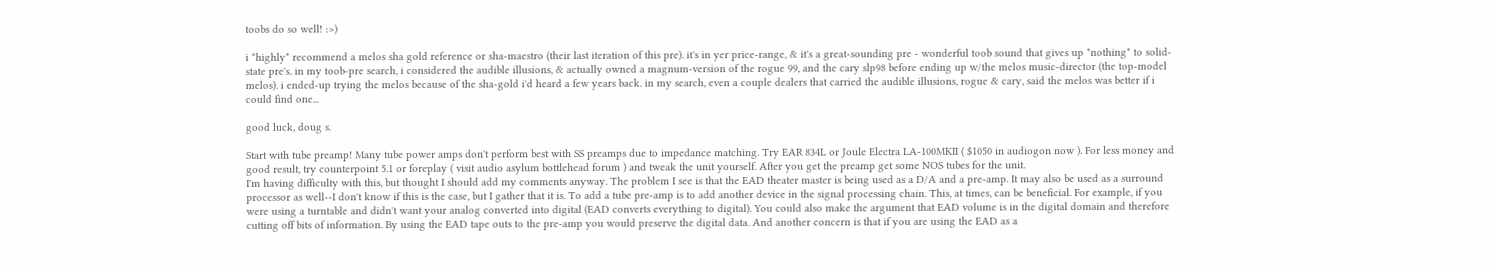toobs do so well! :>)

i *highly* recommend a melos sha gold reference or sha-maestro (their last iteration of this pre). it's in yer price-range, & it's a great-sounding pre - wonderful toob sound that gives up *nothing* to solid-state pre's. in my toob-pre search, i considered the audible illusions, & actually owned a magnum-version of the rogue 99, and the cary slp98 before ending up w/the melos music-director (the top-model melos). i ended-up trying the melos because of the sha-gold i'd heard a few years back. in my search, even a couple dealers that carried the audible illusions, rogue & cary, said the melos was better if i could find one...

good luck, doug s.

Start with tube preamp! Many tube power amps don't perform best with SS preamps due to impedance matching. Try EAR 834L or Joule Electra LA-100MKII ( $1050 in audiogon now ). For less money and good result, try counterpoint 5.1 or foreplay ( visit audio asylum bottlehead forum ) and tweak the unit yourself. After you get the preamp get some NOS tubes for the unit.
I'm having difficulty with this, but thought I should add my comments anyway. The problem I see is that the EAD theater master is being used as a D/A and a pre-amp. It may also be used as a surround processor as well--I don't know if this is the case, but I gather that it is. To add a tube pre-amp is to add another device in the signal processing chain. This, at times, can be beneficial. For example, if you were using a turntable and didn't want your analog converted into digital (EAD converts everything to digital). You could also make the argument that EAD volume is in the digital domain and therefore cutting off bits of information. By using the EAD tape outs to the pre-amp you would preserve the digital data. And another concern is that if you are using the EAD as a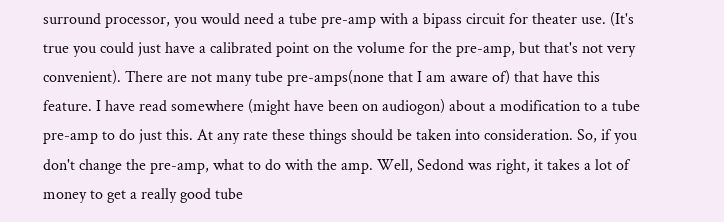surround processor, you would need a tube pre-amp with a bipass circuit for theater use. (It's true you could just have a calibrated point on the volume for the pre-amp, but that's not very convenient). There are not many tube pre-amps(none that I am aware of) that have this feature. I have read somewhere (might have been on audiogon) about a modification to a tube pre-amp to do just this. At any rate these things should be taken into consideration. So, if you don't change the pre-amp, what to do with the amp. Well, Sedond was right, it takes a lot of money to get a really good tube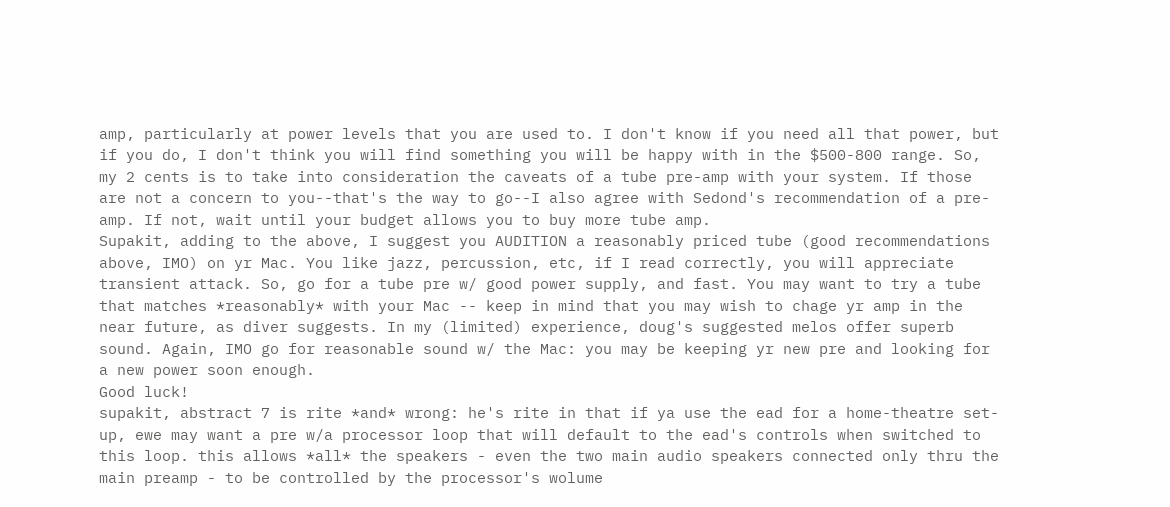amp, particularly at power levels that you are used to. I don't know if you need all that power, but if you do, I don't think you will find something you will be happy with in the $500-800 range. So, my 2 cents is to take into consideration the caveats of a tube pre-amp with your system. If those are not a concern to you--that's the way to go--I also agree with Sedond's recommendation of a pre-amp. If not, wait until your budget allows you to buy more tube amp.
Supakit, adding to the above, I suggest you AUDITION a reasonably priced tube (good recommendations above, IMO) on yr Mac. You like jazz, percussion, etc, if I read correctly, you will appreciate transient attack. So, go for a tube pre w/ good power supply, and fast. You may want to try a tube that matches *reasonably* with your Mac -- keep in mind that you may wish to chage yr amp in the near future, as diver suggests. In my (limited) experience, doug's suggested melos offer superb sound. Again, IMO go for reasonable sound w/ the Mac: you may be keeping yr new pre and looking for a new power soon enough.
Good luck!
supakit, abstract 7 is rite *and* wrong: he's rite in that if ya use the ead for a home-theatre set-up, ewe may want a pre w/a processor loop that will default to the ead's controls when switched to this loop. this allows *all* the speakers - even the two main audio speakers connected only thru the main preamp - to be controlled by the processor's wolume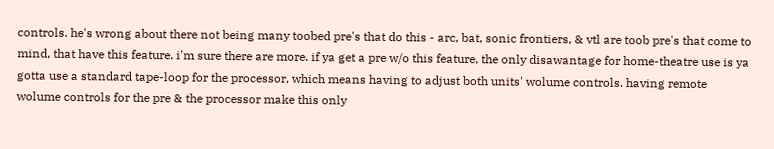controls. he's wrong about there not being many toobed pre's that do this - arc, bat, sonic frontiers, & vtl are toob pre's that come to mind, that have this feature. i'm sure there are more. if ya get a pre w/o this feature, the only disawantage for home-theatre use is ya gotta use a standard tape-loop for the processor, which means having to adjust both units' wolume controls. having remote wolume controls for the pre & the processor make this only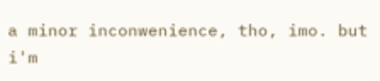a minor inconwenience, tho, imo. but i'm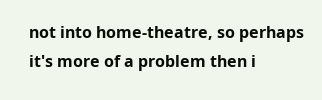not into home-theatre, so perhaps it's more of a problem then i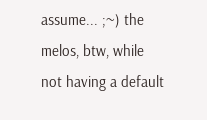assume... ;~) the melos, btw, while not having a default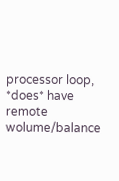processor loop, *does* have remote wolume/balance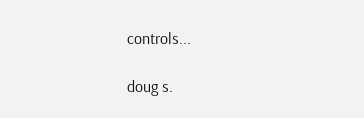controls...

doug s.